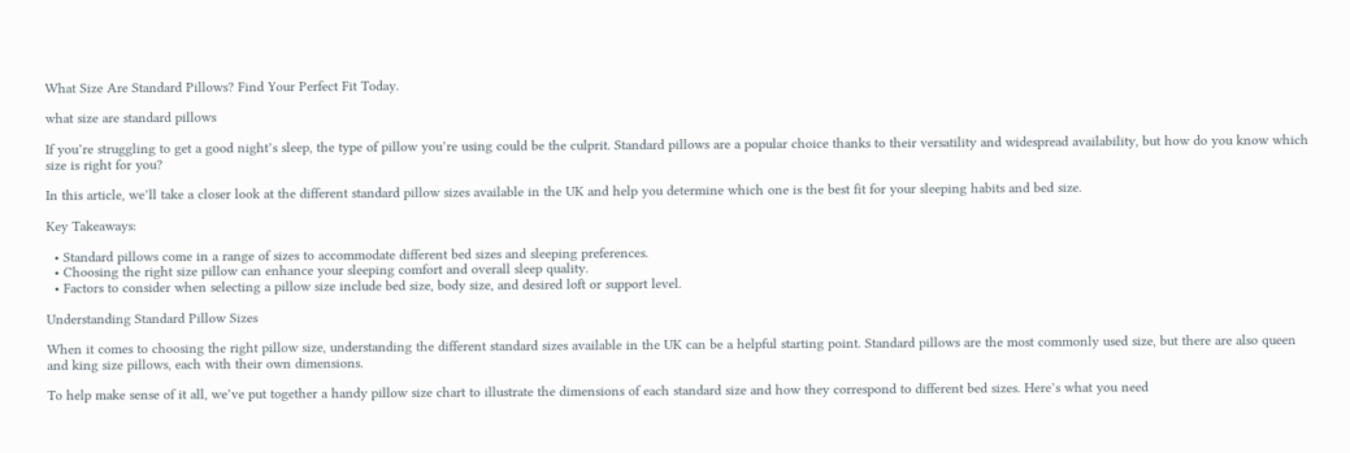What Size Are Standard Pillows? Find Your Perfect Fit Today.

what size are standard pillows

If you’re struggling to get a good night’s sleep, the type of pillow you’re using could be the culprit. Standard pillows are a popular choice thanks to their versatility and widespread availability, but how do you know which size is right for you?

In this article, we’ll take a closer look at the different standard pillow sizes available in the UK and help you determine which one is the best fit for your sleeping habits and bed size.

Key Takeaways:

  • Standard pillows come in a range of sizes to accommodate different bed sizes and sleeping preferences.
  • Choosing the right size pillow can enhance your sleeping comfort and overall sleep quality.
  • Factors to consider when selecting a pillow size include bed size, body size, and desired loft or support level.

Understanding Standard Pillow Sizes

When it comes to choosing the right pillow size, understanding the different standard sizes available in the UK can be a helpful starting point. Standard pillows are the most commonly used size, but there are also queen and king size pillows, each with their own dimensions.

To help make sense of it all, we’ve put together a handy pillow size chart to illustrate the dimensions of each standard size and how they correspond to different bed sizes. Here’s what you need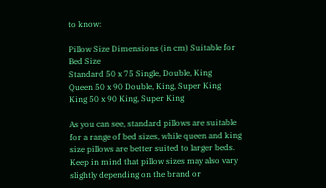to know:

Pillow Size Dimensions (in cm) Suitable for Bed Size
Standard 50 x 75 Single, Double, King
Queen 50 x 90 Double, King, Super King
King 50 x 90 King, Super King

As you can see, standard pillows are suitable for a range of bed sizes, while queen and king size pillows are better suited to larger beds. Keep in mind that pillow sizes may also vary slightly depending on the brand or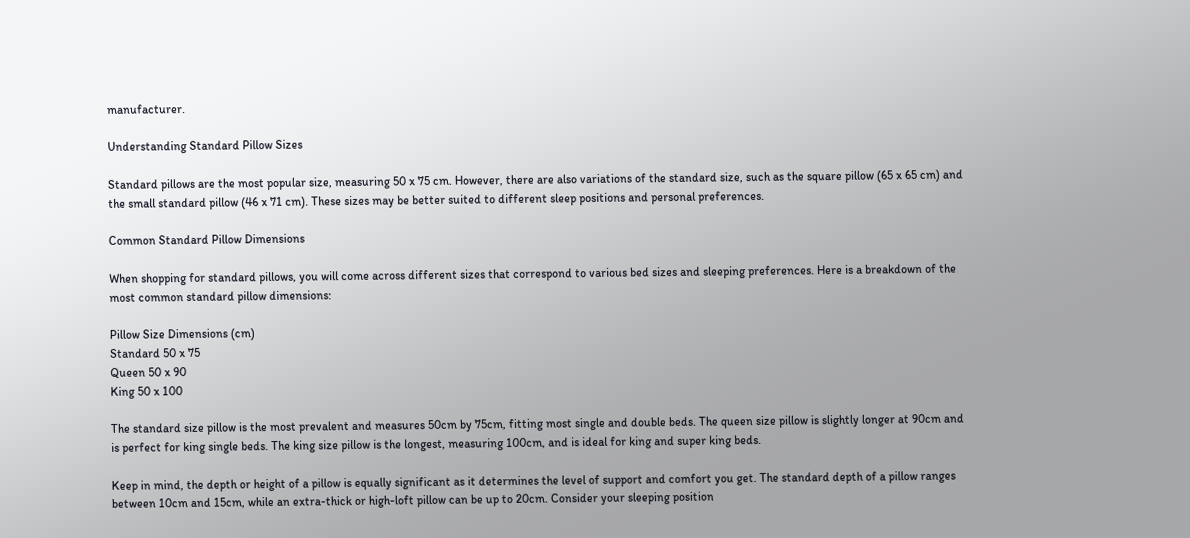manufacturer.

Understanding Standard Pillow Sizes

Standard pillows are the most popular size, measuring 50 x 75 cm. However, there are also variations of the standard size, such as the square pillow (65 x 65 cm) and the small standard pillow (46 x 71 cm). These sizes may be better suited to different sleep positions and personal preferences.

Common Standard Pillow Dimensions

When shopping for standard pillows, you will come across different sizes that correspond to various bed sizes and sleeping preferences. Here is a breakdown of the most common standard pillow dimensions:

Pillow Size Dimensions (cm)
Standard 50 x 75
Queen 50 x 90
King 50 x 100

The standard size pillow is the most prevalent and measures 50cm by 75cm, fitting most single and double beds. The queen size pillow is slightly longer at 90cm and is perfect for king single beds. The king size pillow is the longest, measuring 100cm, and is ideal for king and super king beds.

Keep in mind, the depth or height of a pillow is equally significant as it determines the level of support and comfort you get. The standard depth of a pillow ranges between 10cm and 15cm, while an extra-thick or high-loft pillow can be up to 20cm. Consider your sleeping position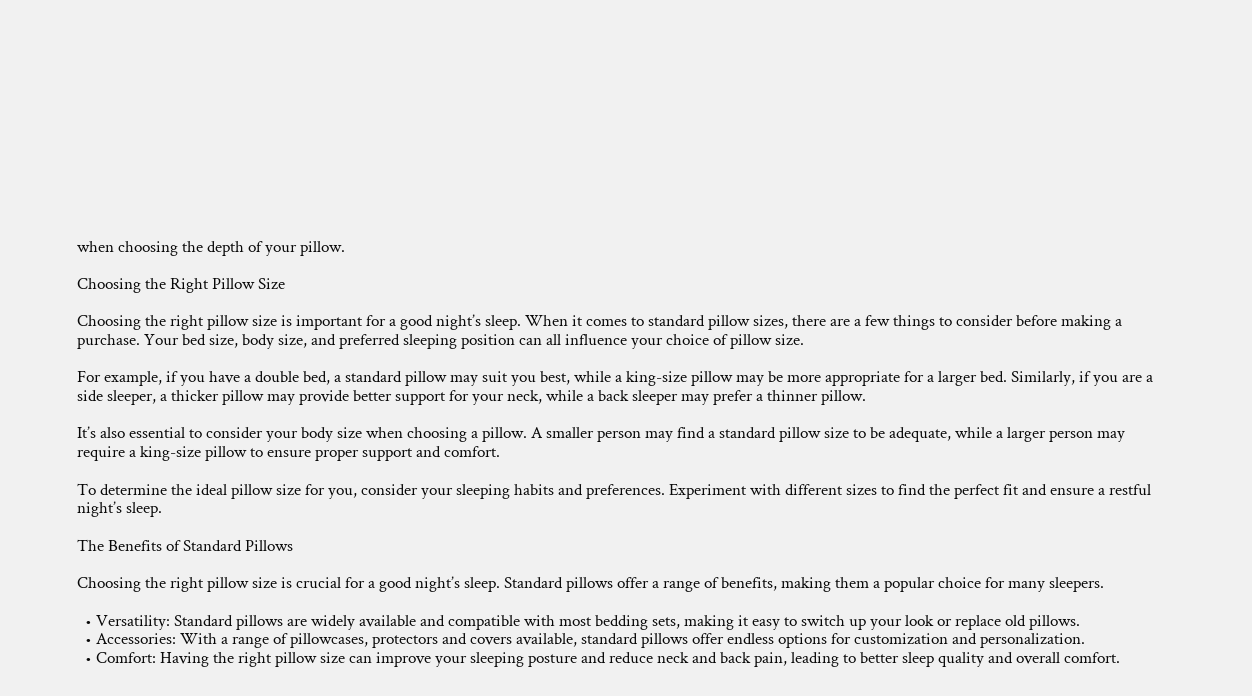when choosing the depth of your pillow.

Choosing the Right Pillow Size

Choosing the right pillow size is important for a good night’s sleep. When it comes to standard pillow sizes, there are a few things to consider before making a purchase. Your bed size, body size, and preferred sleeping position can all influence your choice of pillow size.

For example, if you have a double bed, a standard pillow may suit you best, while a king-size pillow may be more appropriate for a larger bed. Similarly, if you are a side sleeper, a thicker pillow may provide better support for your neck, while a back sleeper may prefer a thinner pillow.

It’s also essential to consider your body size when choosing a pillow. A smaller person may find a standard pillow size to be adequate, while a larger person may require a king-size pillow to ensure proper support and comfort.

To determine the ideal pillow size for you, consider your sleeping habits and preferences. Experiment with different sizes to find the perfect fit and ensure a restful night’s sleep.

The Benefits of Standard Pillows

Choosing the right pillow size is crucial for a good night’s sleep. Standard pillows offer a range of benefits, making them a popular choice for many sleepers.

  • Versatility: Standard pillows are widely available and compatible with most bedding sets, making it easy to switch up your look or replace old pillows.
  • Accessories: With a range of pillowcases, protectors and covers available, standard pillows offer endless options for customization and personalization.
  • Comfort: Having the right pillow size can improve your sleeping posture and reduce neck and back pain, leading to better sleep quality and overall comfort.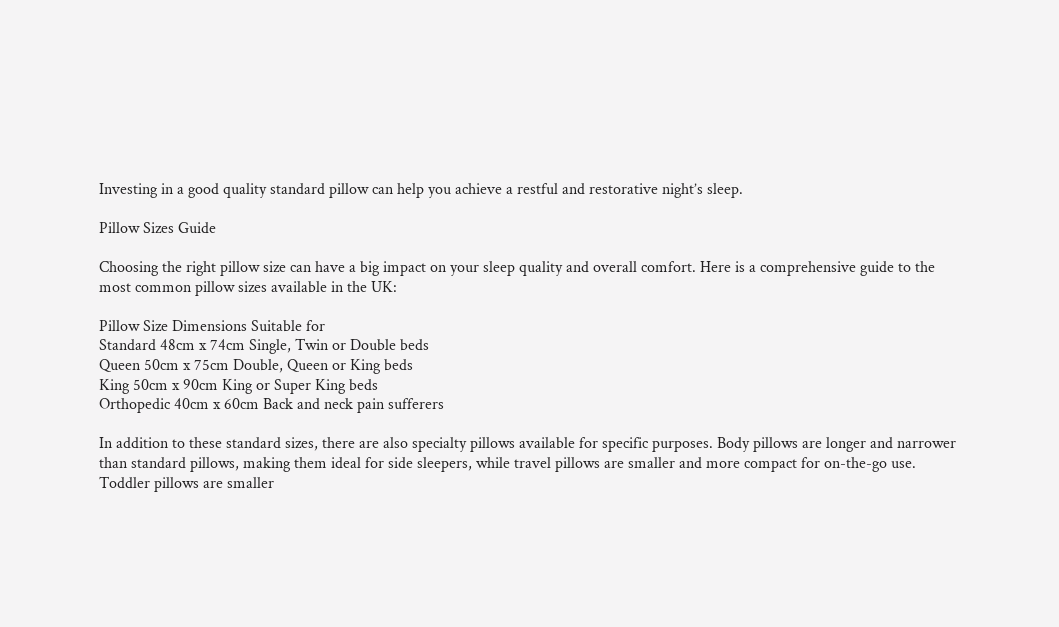Investing in a good quality standard pillow can help you achieve a restful and restorative night’s sleep.

Pillow Sizes Guide

Choosing the right pillow size can have a big impact on your sleep quality and overall comfort. Here is a comprehensive guide to the most common pillow sizes available in the UK:

Pillow Size Dimensions Suitable for
Standard 48cm x 74cm Single, Twin or Double beds
Queen 50cm x 75cm Double, Queen or King beds
King 50cm x 90cm King or Super King beds
Orthopedic 40cm x 60cm Back and neck pain sufferers

In addition to these standard sizes, there are also specialty pillows available for specific purposes. Body pillows are longer and narrower than standard pillows, making them ideal for side sleepers, while travel pillows are smaller and more compact for on-the-go use. Toddler pillows are smaller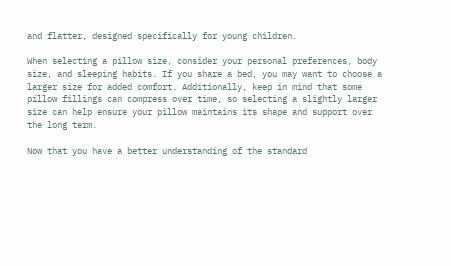and flatter, designed specifically for young children.

When selecting a pillow size, consider your personal preferences, body size, and sleeping habits. If you share a bed, you may want to choose a larger size for added comfort. Additionally, keep in mind that some pillow fillings can compress over time, so selecting a slightly larger size can help ensure your pillow maintains its shape and support over the long term.

Now that you have a better understanding of the standard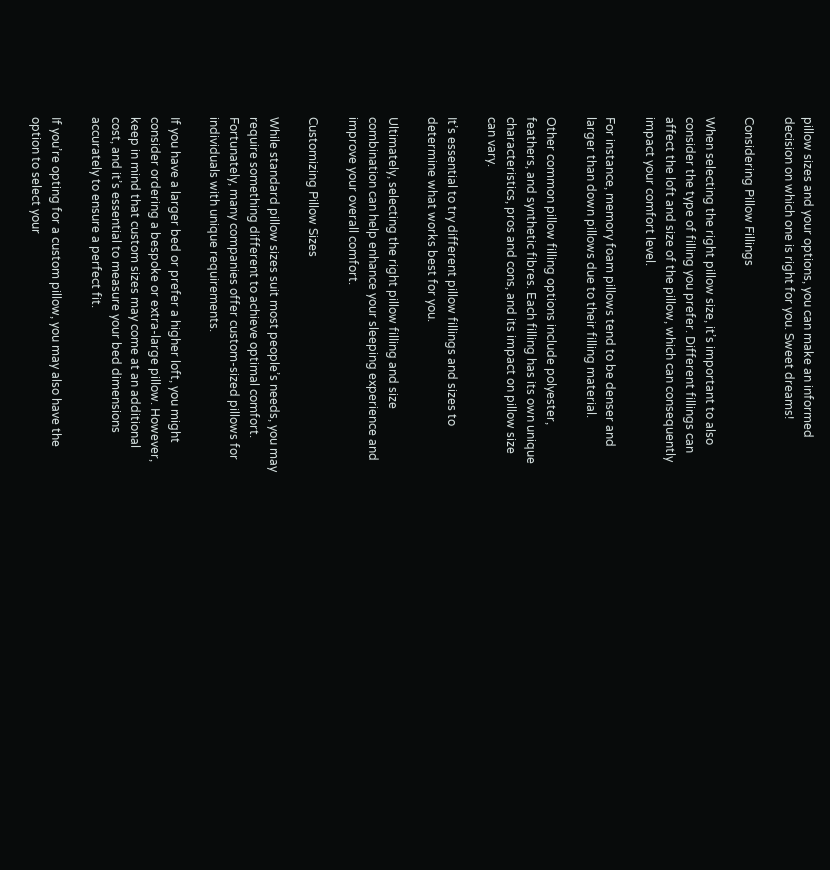pillow sizes and your options, you can make an informed decision on which one is right for you. Sweet dreams!

Considering Pillow Fillings

When selecting the right pillow size, it’s important to also consider the type of filling you prefer. Different fillings can affect the loft and size of the pillow, which can consequently impact your comfort level.

For instance, memory foam pillows tend to be denser and larger than down pillows due to their filling material.

Other common pillow filling options include polyester, feathers, and synthetic fibres. Each filling has its own unique characteristics, pros and cons, and its impact on pillow size can vary.

It’s essential to try different pillow fillings and sizes to determine what works best for you.

Ultimately, selecting the right pillow filling and size combination can help enhance your sleeping experience and improve your overall comfort.

Customizing Pillow Sizes

While standard pillow sizes suit most people’s needs, you may require something different to achieve optimal comfort. Fortunately, many companies offer custom-sized pillows for individuals with unique requirements.

If you have a larger bed or prefer a higher loft, you might consider ordering a bespoke or extra-large pillow. However, keep in mind that custom sizes may come at an additional cost, and it’s essential to measure your bed dimensions accurately to ensure a perfect fit.

If you’re opting for a custom pillow, you may also have the option to select your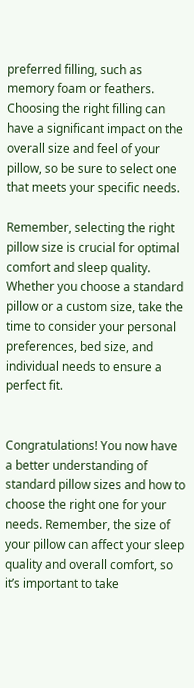preferred filling, such as memory foam or feathers. Choosing the right filling can have a significant impact on the overall size and feel of your pillow, so be sure to select one that meets your specific needs.

Remember, selecting the right pillow size is crucial for optimal comfort and sleep quality. Whether you choose a standard pillow or a custom size, take the time to consider your personal preferences, bed size, and individual needs to ensure a perfect fit.


Congratulations! You now have a better understanding of standard pillow sizes and how to choose the right one for your needs. Remember, the size of your pillow can affect your sleep quality and overall comfort, so it’s important to take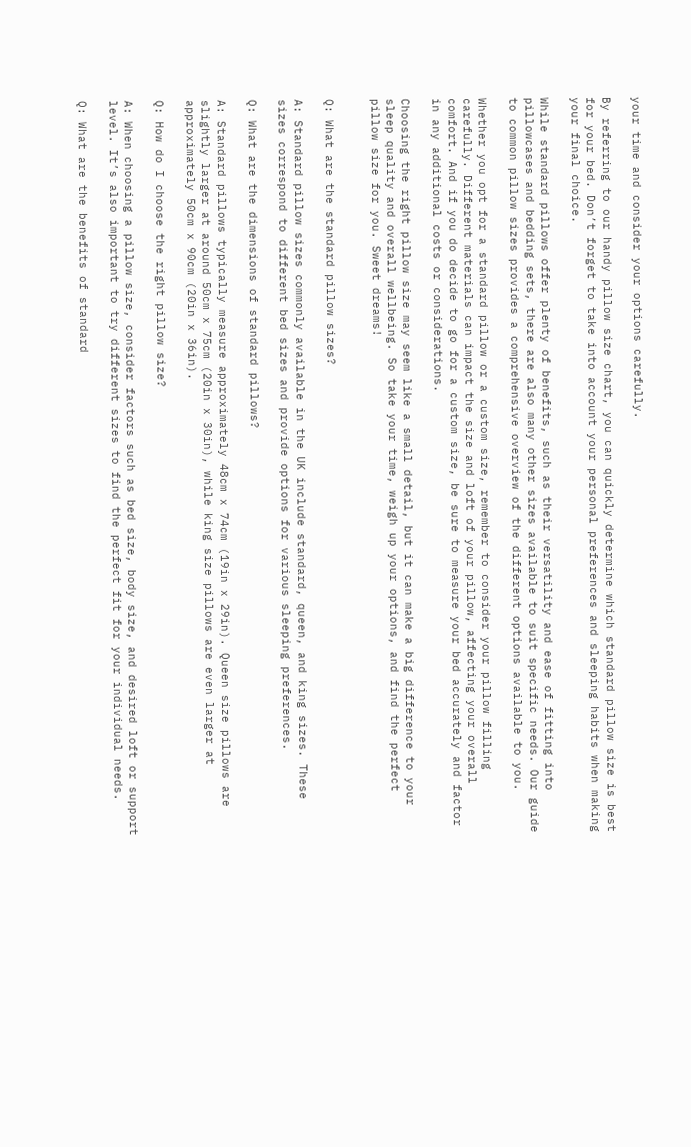your time and consider your options carefully.

By referring to our handy pillow size chart, you can quickly determine which standard pillow size is best for your bed. Don’t forget to take into account your personal preferences and sleeping habits when making your final choice.

While standard pillows offer plenty of benefits, such as their versatility and ease of fitting into pillowcases and bedding sets, there are also many other sizes available to suit specific needs. Our guide to common pillow sizes provides a comprehensive overview of the different options available to you.

Whether you opt for a standard pillow or a custom size, remember to consider your pillow filling carefully. Different materials can impact the size and loft of your pillow, affecting your overall comfort. And if you do decide to go for a custom size, be sure to measure your bed accurately and factor in any additional costs or considerations.

Choosing the right pillow size may seem like a small detail, but it can make a big difference to your sleep quality and overall wellbeing. So take your time, weigh up your options, and find the perfect pillow size for you. Sweet dreams!


Q: What are the standard pillow sizes?

A: Standard pillow sizes commonly available in the UK include standard, queen, and king sizes. These sizes correspond to different bed sizes and provide options for various sleeping preferences.

Q: What are the dimensions of standard pillows?

A: Standard pillows typically measure approximately 48cm x 74cm (19in x 29in). Queen size pillows are slightly larger at around 50cm x 75cm (20in x 30in), while king size pillows are even larger at approximately 50cm x 90cm (20in x 36in).

Q: How do I choose the right pillow size?

A: When choosing a pillow size, consider factors such as bed size, body size, and desired loft or support level. It’s also important to try different sizes to find the perfect fit for your individual needs.

Q: What are the benefits of standard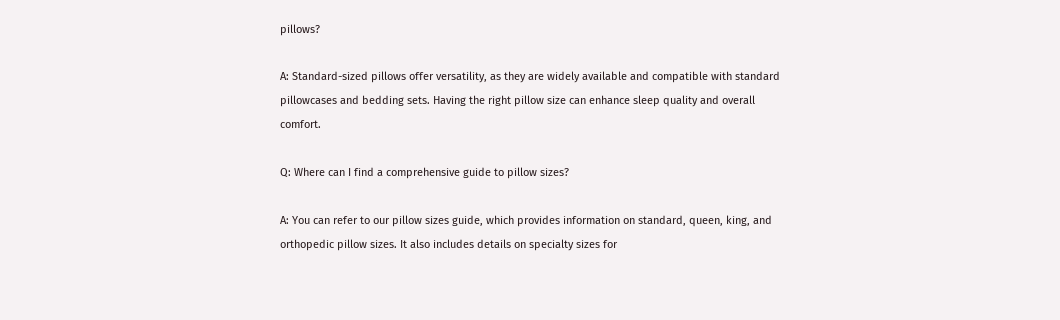pillows?

A: Standard-sized pillows offer versatility, as they are widely available and compatible with standard pillowcases and bedding sets. Having the right pillow size can enhance sleep quality and overall comfort.

Q: Where can I find a comprehensive guide to pillow sizes?

A: You can refer to our pillow sizes guide, which provides information on standard, queen, king, and orthopedic pillow sizes. It also includes details on specialty sizes for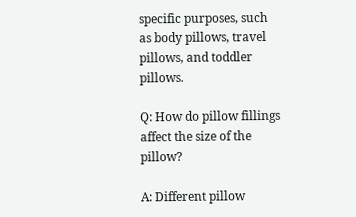specific purposes, such as body pillows, travel pillows, and toddler pillows.

Q: How do pillow fillings affect the size of the pillow?

A: Different pillow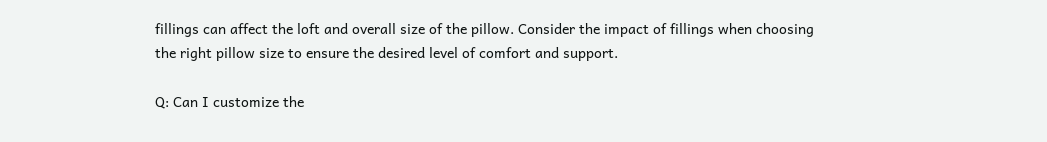fillings can affect the loft and overall size of the pillow. Consider the impact of fillings when choosing the right pillow size to ensure the desired level of comfort and support.

Q: Can I customize the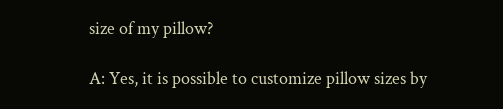size of my pillow?

A: Yes, it is possible to customize pillow sizes by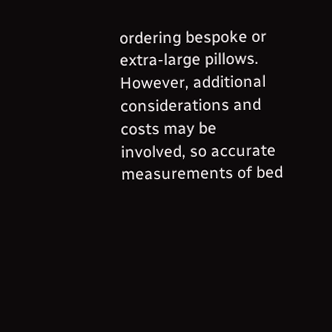ordering bespoke or extra-large pillows. However, additional considerations and costs may be involved, so accurate measurements of bed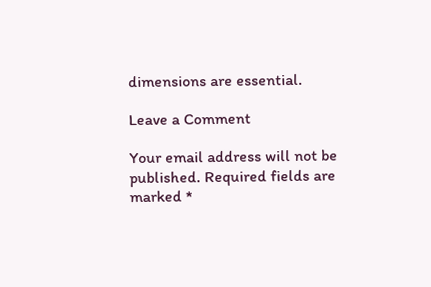dimensions are essential.

Leave a Comment

Your email address will not be published. Required fields are marked *